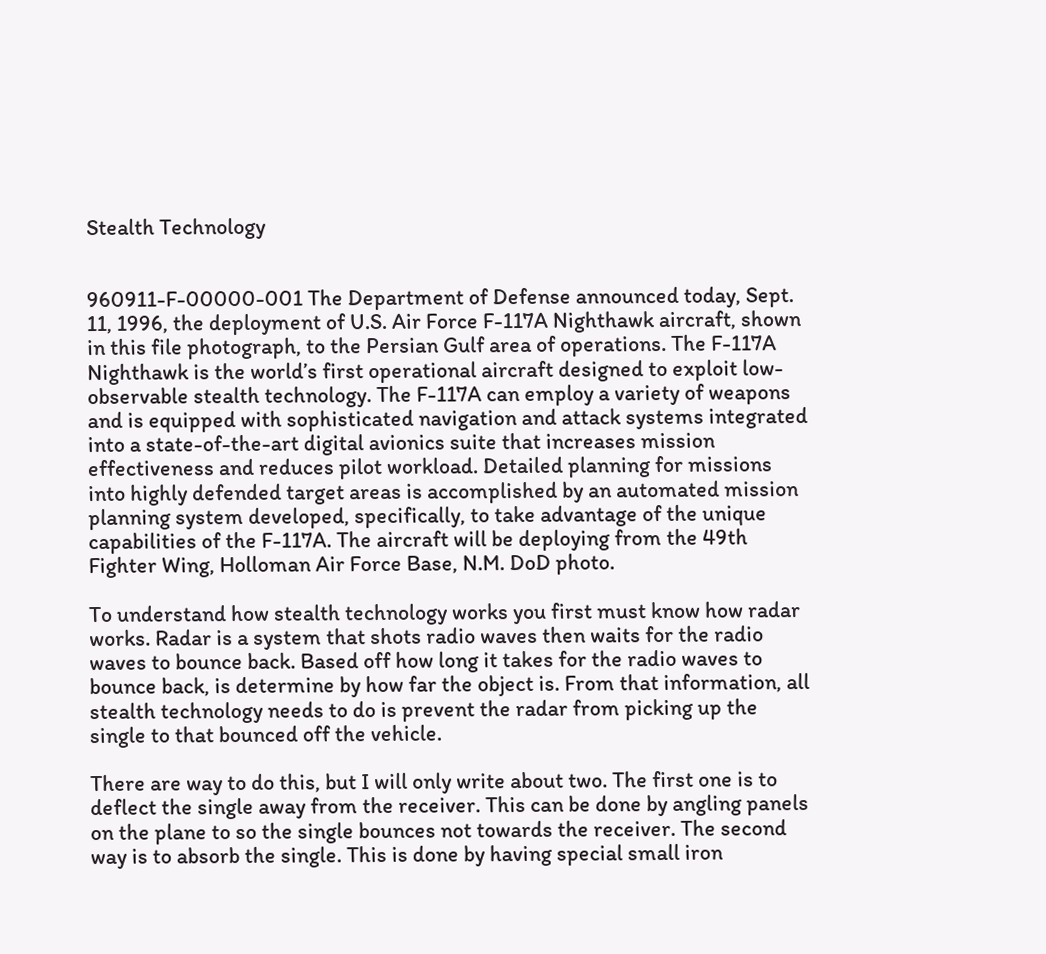Stealth Technology


960911-F-00000-001 The Department of Defense announced today, Sept. 11, 1996, the deployment of U.S. Air Force F-117A Nighthawk aircraft, shown in this file photograph, to the Persian Gulf area of operations. The F-117A Nighthawk is the world’s first operational aircraft designed to exploit low-observable stealth technology. The F-117A can employ a variety of weapons and is equipped with sophisticated navigation and attack systems integrated into a state-of-the-art digital avionics suite that increases mission effectiveness and reduces pilot workload. Detailed planning for missions into highly defended target areas is accomplished by an automated mission planning system developed, specifically, to take advantage of the unique capabilities of the F-117A. The aircraft will be deploying from the 49th Fighter Wing, Holloman Air Force Base, N.M. DoD photo.

To understand how stealth technology works you first must know how radar works. Radar is a system that shots radio waves then waits for the radio waves to bounce back. Based off how long it takes for the radio waves to bounce back, is determine by how far the object is. From that information, all stealth technology needs to do is prevent the radar from picking up the single to that bounced off the vehicle.

There are way to do this, but I will only write about two. The first one is to deflect the single away from the receiver. This can be done by angling panels on the plane to so the single bounces not towards the receiver. The second way is to absorb the single. This is done by having special small iron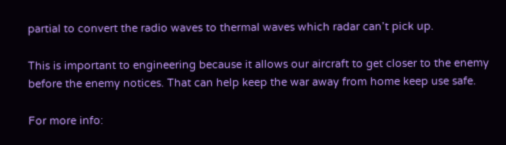partial to convert the radio waves to thermal waves which radar can’t pick up.

This is important to engineering because it allows our aircraft to get closer to the enemy before the enemy notices. That can help keep the war away from home keep use safe.

For more info: